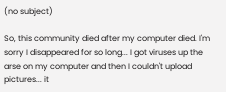(no subject)

So, this community died after my computer died. I'm sorry I disappeared for so long... I got viruses up the arse on my computer and then I couldn't upload pictures... it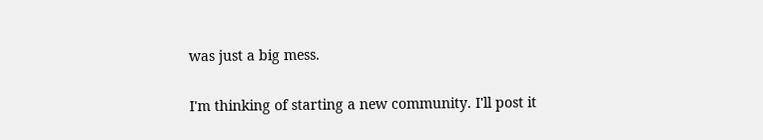was just a big mess.

I'm thinking of starting a new community. I'll post it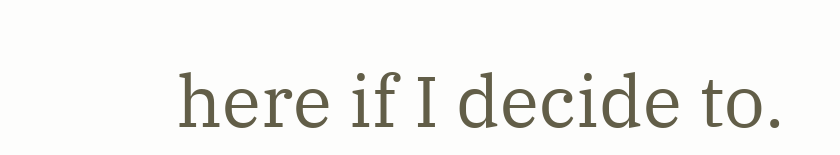here if I decide to.